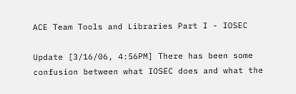ACE Team Tools and Libraries Part I - IOSEC

Update [3/16/06, 4:56PM] There has been some confusion between what IOSEC does and what the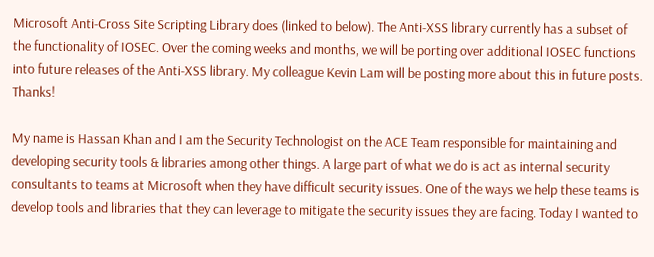Microsoft Anti-Cross Site Scripting Library does (linked to below). The Anti-XSS library currently has a subset of the functionality of IOSEC. Over the coming weeks and months, we will be porting over additional IOSEC functions into future releases of the Anti-XSS library. My colleague Kevin Lam will be posting more about this in future posts. Thanks!

My name is Hassan Khan and I am the Security Technologist on the ACE Team responsible for maintaining and developing security tools & libraries among other things. A large part of what we do is act as internal security consultants to teams at Microsoft when they have difficult security issues. One of the ways we help these teams is develop tools and libraries that they can leverage to mitigate the security issues they are facing. Today I wanted to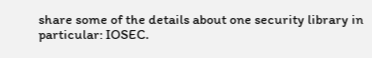share some of the details about one security library in particular: IOSEC.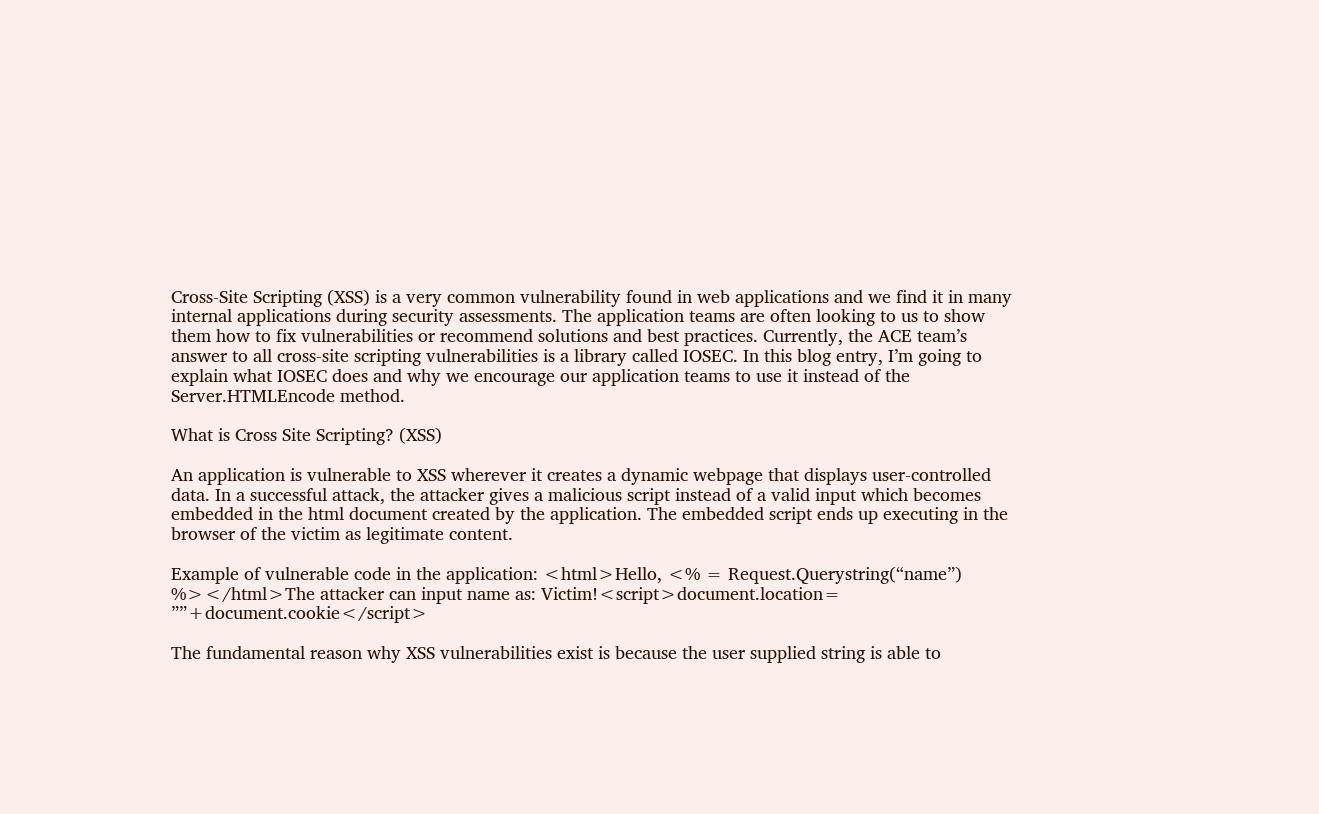Cross-Site Scripting (XSS) is a very common vulnerability found in web applications and we find it in many internal applications during security assessments. The application teams are often looking to us to show them how to fix vulnerabilities or recommend solutions and best practices. Currently, the ACE team’s answer to all cross-site scripting vulnerabilities is a library called IOSEC. In this blog entry, I’m going to explain what IOSEC does and why we encourage our application teams to use it instead of the Server.HTMLEncode method.

What is Cross Site Scripting? (XSS)

An application is vulnerable to XSS wherever it creates a dynamic webpage that displays user-controlled data. In a successful attack, the attacker gives a malicious script instead of a valid input which becomes embedded in the html document created by the application. The embedded script ends up executing in the browser of the victim as legitimate content.

Example of vulnerable code in the application: <html>Hello, <% = Request.Querystring(“name”) %></html>The attacker can input name as: Victim!<script>document.location= ””+document.cookie</script>

The fundamental reason why XSS vulnerabilities exist is because the user supplied string is able to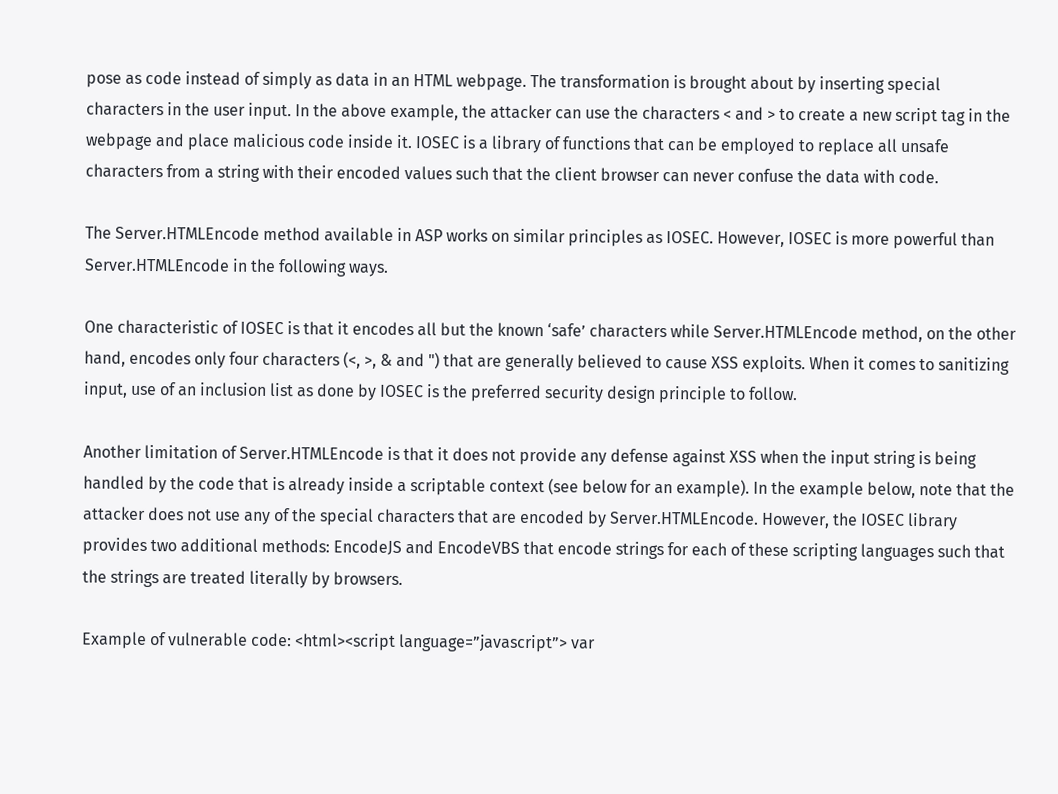pose as code instead of simply as data in an HTML webpage. The transformation is brought about by inserting special characters in the user input. In the above example, the attacker can use the characters < and > to create a new script tag in the webpage and place malicious code inside it. IOSEC is a library of functions that can be employed to replace all unsafe characters from a string with their encoded values such that the client browser can never confuse the data with code.

The Server.HTMLEncode method available in ASP works on similar principles as IOSEC. However, IOSEC is more powerful than Server.HTMLEncode in the following ways.

One characteristic of IOSEC is that it encodes all but the known ‘safe’ characters while Server.HTMLEncode method, on the other hand, encodes only four characters (<, >, & and ") that are generally believed to cause XSS exploits. When it comes to sanitizing input, use of an inclusion list as done by IOSEC is the preferred security design principle to follow.

Another limitation of Server.HTMLEncode is that it does not provide any defense against XSS when the input string is being handled by the code that is already inside a scriptable context (see below for an example). In the example below, note that the attacker does not use any of the special characters that are encoded by Server.HTMLEncode. However, the IOSEC library provides two additional methods: EncodeJS and EncodeVBS that encode strings for each of these scripting languages such that the strings are treated literally by browsers.

Example of vulnerable code: <html><script language=”javascript”> var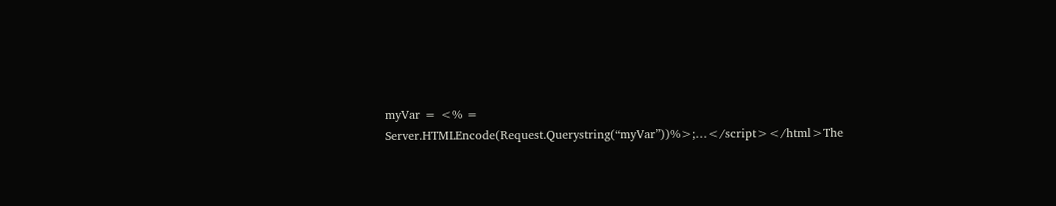myVar = <% = Server.HTMLEncode(Request.Querystring(“myVar”))%>;…</script></html>The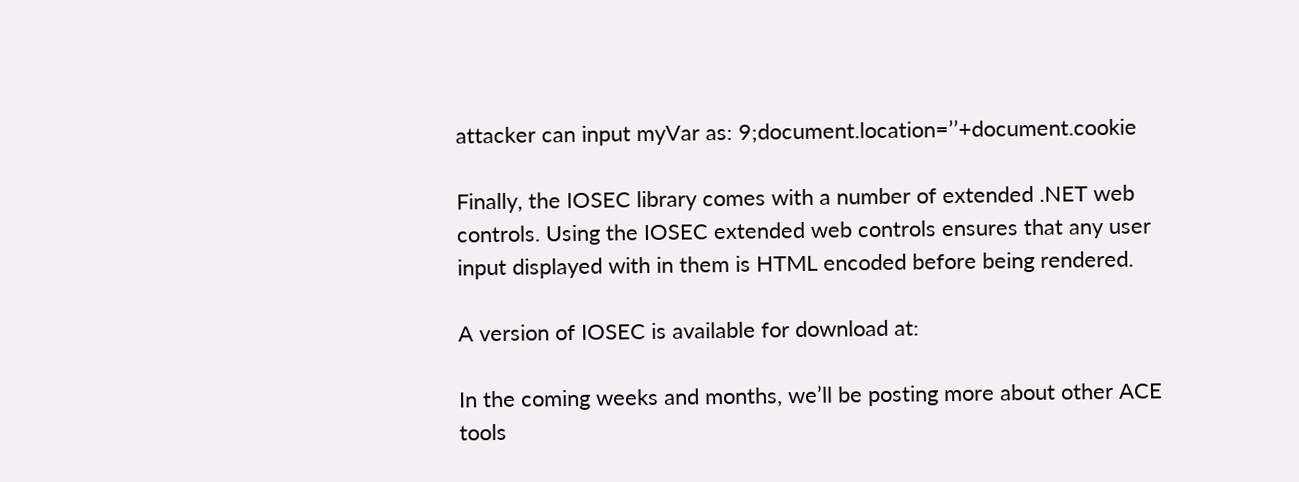attacker can input myVar as: 9;document.location=’’+document.cookie

Finally, the IOSEC library comes with a number of extended .NET web controls. Using the IOSEC extended web controls ensures that any user input displayed with in them is HTML encoded before being rendered.

A version of IOSEC is available for download at:

In the coming weeks and months, we’ll be posting more about other ACE tools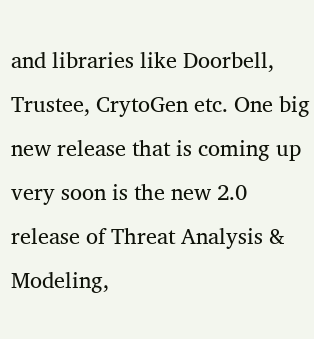and libraries like Doorbell, Trustee, CrytoGen etc. One big new release that is coming up very soon is the new 2.0 release of Threat Analysis & Modeling,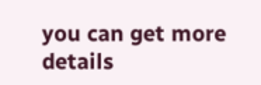you can get more details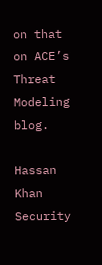on that on ACE’s Threat Modeling blog.

Hassan Khan
Security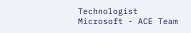Technologist
Microsoft - ACE Team